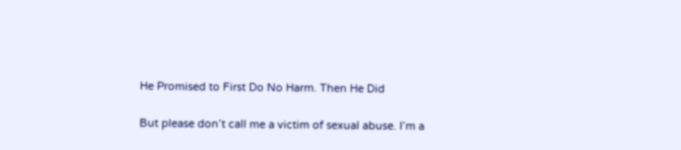He Promised to First Do No Harm. Then He Did

But please don’t call me a victim of sexual abuse. I’m a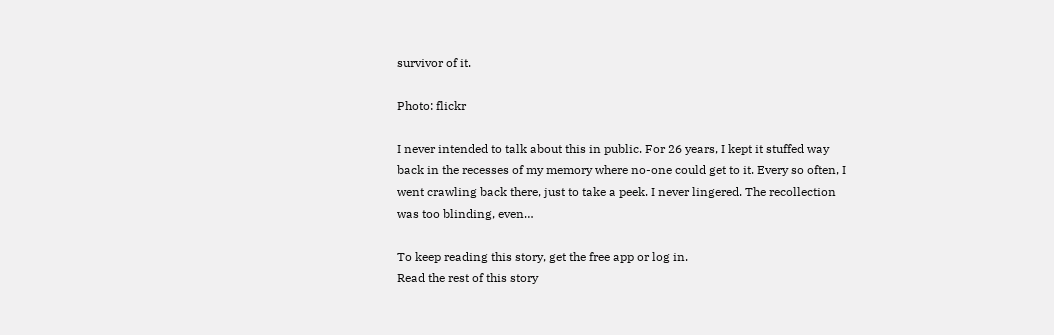survivor of it.

Photo: flickr

I never intended to talk about this in public. For 26 years, I kept it stuffed way back in the recesses of my memory where no-one could get to it. Every so often, I went crawling back there, just to take a peek. I never lingered. The recollection was too blinding, even…

To keep reading this story, get the free app or log in.
Read the rest of this story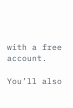with a free account.

You’ll also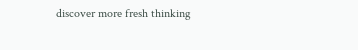discover more fresh thinking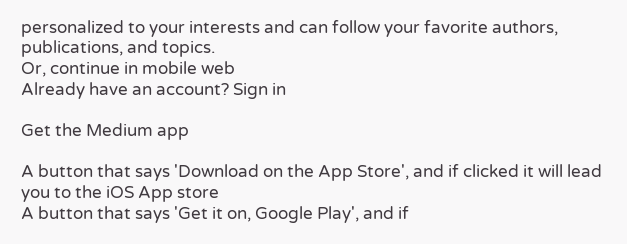personalized to your interests and can follow your favorite authors, publications, and topics.
Or, continue in mobile web
Already have an account? Sign in

Get the Medium app

A button that says 'Download on the App Store', and if clicked it will lead you to the iOS App store
A button that says 'Get it on, Google Play', and if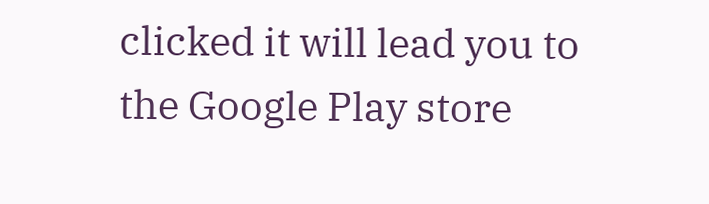clicked it will lead you to the Google Play store